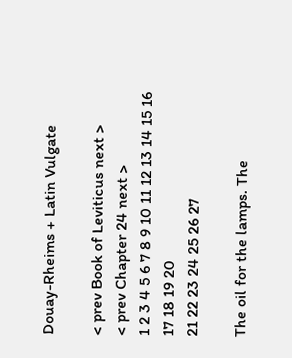Douay-Rheims + Latin Vulgate

< prev Book of Leviticus next >
< prev Chapter 24 next >
1 2 3 4 5 6 7 8 9 10 11 12 13 14 15 16 17 18 19 20
21 22 23 24 25 26 27

The oil for the lamps. The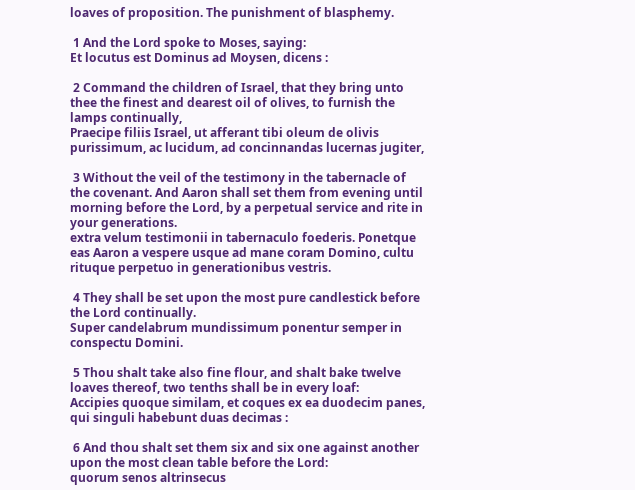loaves of proposition. The punishment of blasphemy.

 1 And the Lord spoke to Moses, saying:
Et locutus est Dominus ad Moysen, dicens :

 2 Command the children of Israel, that they bring unto thee the finest and dearest oil of olives, to furnish the lamps continually,
Praecipe filiis Israel, ut afferant tibi oleum de olivis purissimum, ac lucidum, ad concinnandas lucernas jugiter,

 3 Without the veil of the testimony in the tabernacle of the covenant. And Aaron shall set them from evening until morning before the Lord, by a perpetual service and rite in your generations.
extra velum testimonii in tabernaculo foederis. Ponetque eas Aaron a vespere usque ad mane coram Domino, cultu rituque perpetuo in generationibus vestris.

 4 They shall be set upon the most pure candlestick before the Lord continually.
Super candelabrum mundissimum ponentur semper in conspectu Domini.

 5 Thou shalt take also fine flour, and shalt bake twelve loaves thereof, two tenths shall be in every loaf:
Accipies quoque similam, et coques ex ea duodecim panes, qui singuli habebunt duas decimas :

 6 And thou shalt set them six and six one against another upon the most clean table before the Lord:
quorum senos altrinsecus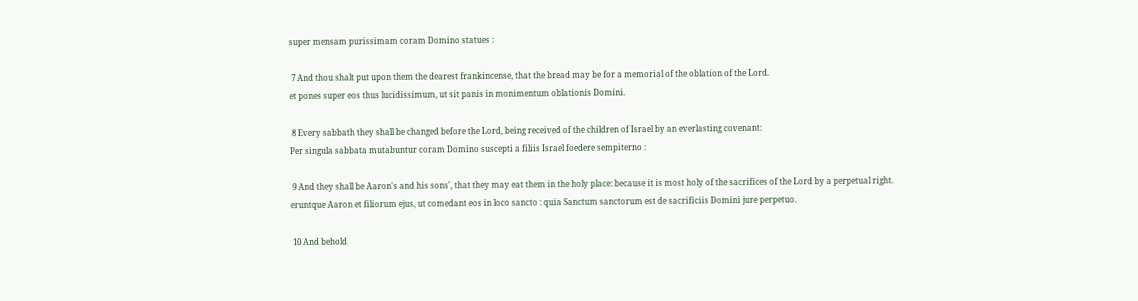super mensam purissimam coram Domino statues :

 7 And thou shalt put upon them the dearest frankincense, that the bread may be for a memorial of the oblation of the Lord.
et pones super eos thus lucidissimum, ut sit panis in monimentum oblationis Domini.

 8 Every sabbath they shall be changed before the Lord, being received of the children of Israel by an everlasting covenant:
Per singula sabbata mutabuntur coram Domino suscepti a filiis Israel foedere sempiterno :

 9 And they shall be Aaron's and his sons', that they may eat them in the holy place: because it is most holy of the sacrifices of the Lord by a perpetual right.
eruntque Aaron et filiorum ejus, ut comedant eos in loco sancto : quia Sanctum sanctorum est de sacrificiis Domini jure perpetuo.

 10 And behold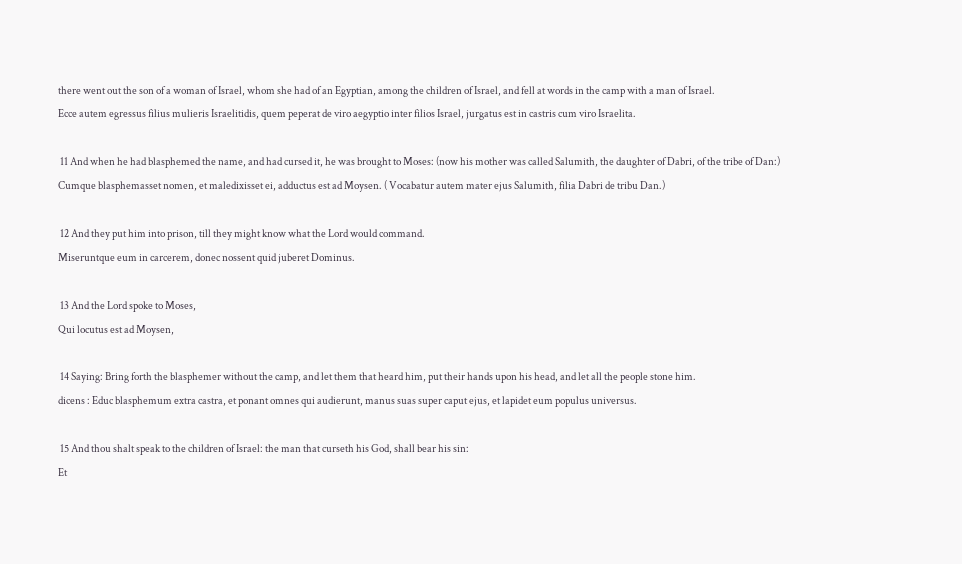there went out the son of a woman of Israel, whom she had of an Egyptian, among the children of Israel, and fell at words in the camp with a man of Israel.
Ecce autem egressus filius mulieris Israelitidis, quem peperat de viro aegyptio inter filios Israel, jurgatus est in castris cum viro Israelita.

 11 And when he had blasphemed the name, and had cursed it, he was brought to Moses: (now his mother was called Salumith, the daughter of Dabri, of the tribe of Dan:)
Cumque blasphemasset nomen, et maledixisset ei, adductus est ad Moysen. ( Vocabatur autem mater ejus Salumith, filia Dabri de tribu Dan.)

 12 And they put him into prison, till they might know what the Lord would command.
Miseruntque eum in carcerem, donec nossent quid juberet Dominus.

 13 And the Lord spoke to Moses,
Qui locutus est ad Moysen,

 14 Saying: Bring forth the blasphemer without the camp, and let them that heard him, put their hands upon his head, and let all the people stone him.
dicens : Educ blasphemum extra castra, et ponant omnes qui audierunt, manus suas super caput ejus, et lapidet eum populus universus.

 15 And thou shalt speak to the children of Israel: the man that curseth his God, shall bear his sin:
Et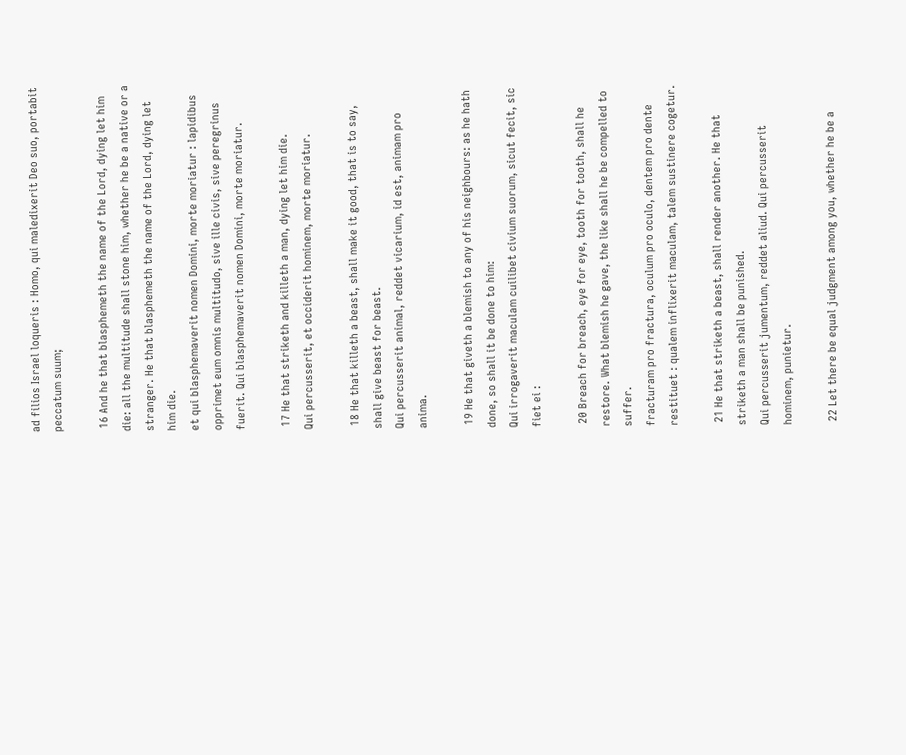ad filios Israel loqueris : Homo, qui maledixerit Deo suo, portabit peccatum suum;

 16 And he that blasphemeth the name of the Lord, dying let him die: all the multitude shall stone him, whether he be a native or a stranger. He that blasphemeth the name of the Lord, dying let him die.
et qui blasphemaverit nomen Domini, morte moriatur : lapidibus opprimet eum omnis multitudo, sive ille civis, sive peregrinus fuerit. Qui blasphemaverit nomen Domini, morte moriatur.

 17 He that striketh and killeth a man, dying let him die.
Qui percusserit, et occiderit hominem, morte moriatur.

 18 He that killeth a beast, shall make it good, that is to say, shall give beast for beast.
Qui percusserit animal, reddet vicarium, id est, animam pro anima.

 19 He that giveth a blemish to any of his neighbours: as he hath done, so shall it be done to him:
Qui irrogaverit maculam cuilibet civium suorum, sicut fecit, sic fiet ei :

 20 Breach for breach, eye for eye, tooth for tooth, shall he restore. What blemish he gave, the like shall he be compelled to suffer.
fracturam pro fractura, oculum pro oculo, dentem pro dente restituet : qualem inflixerit maculam, talem sustinere cogetur.

 21 He that striketh a beast, shall render another. He that striketh a man shall be punished.
Qui percusserit jumentum, reddet aliud. Qui percusserit hominem, punietur.

 22 Let there be equal judgment among you, whether he be a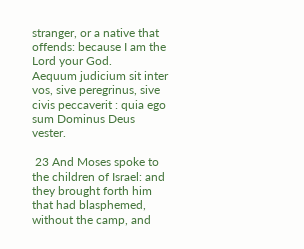stranger, or a native that offends: because I am the Lord your God.
Aequum judicium sit inter vos, sive peregrinus, sive civis peccaverit : quia ego sum Dominus Deus vester.

 23 And Moses spoke to the children of Israel: and they brought forth him that had blasphemed, without the camp, and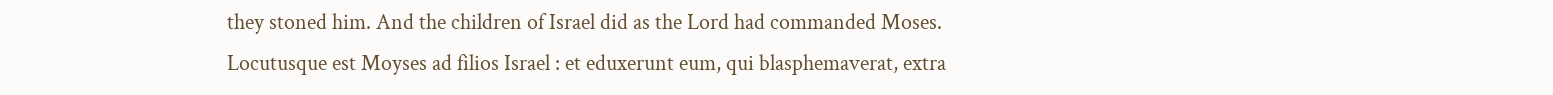they stoned him. And the children of Israel did as the Lord had commanded Moses.
Locutusque est Moyses ad filios Israel : et eduxerunt eum, qui blasphemaverat, extra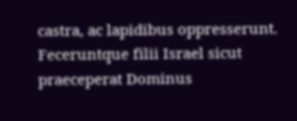castra, ac lapidibus oppresserunt. Feceruntque filii Israel sicut praeceperat Dominus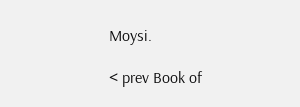Moysi.

< prev Book of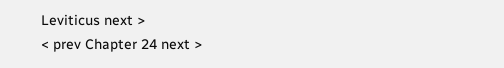Leviticus next >
< prev Chapter 24 next >